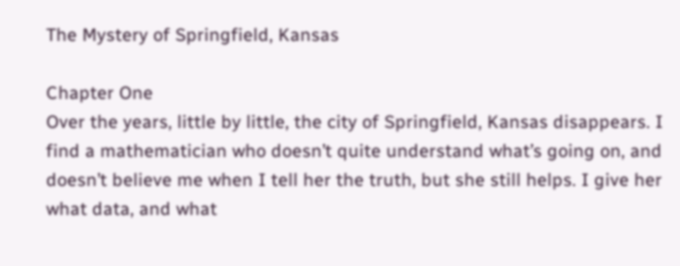The Mystery of Springfield, Kansas

Chapter One
Over the years, little by little, the city of Springfield, Kansas disappears. I find a mathematician who doesn’t quite understand what’s going on, and doesn’t believe me when I tell her the truth, but she still helps. I give her what data, and what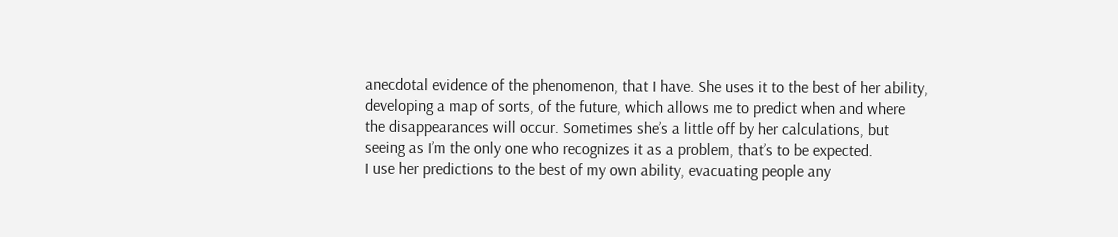anecdotal evidence of the phenomenon, that I have. She uses it to the best of her ability, developing a map of sorts, of the future, which allows me to predict when and where the disappearances will occur. Sometimes she’s a little off by her calculations, but seeing as I’m the only one who recognizes it as a problem, that’s to be expected.
I use her predictions to the best of my own ability, evacuating people any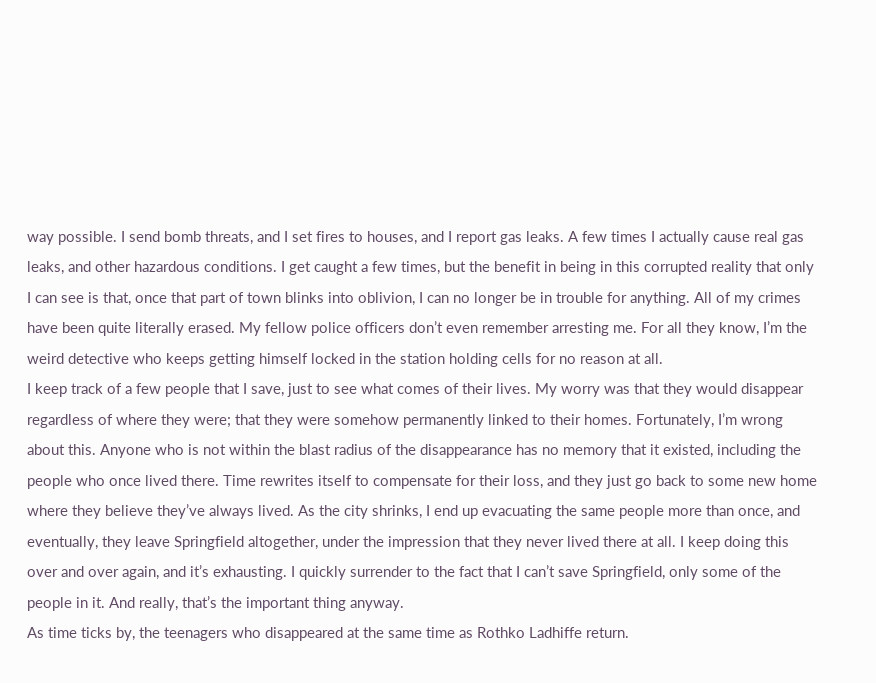way possible. I send bomb threats, and I set fires to houses, and I report gas leaks. A few times I actually cause real gas leaks, and other hazardous conditions. I get caught a few times, but the benefit in being in this corrupted reality that only I can see is that, once that part of town blinks into oblivion, I can no longer be in trouble for anything. All of my crimes have been quite literally erased. My fellow police officers don’t even remember arresting me. For all they know, I’m the weird detective who keeps getting himself locked in the station holding cells for no reason at all.
I keep track of a few people that I save, just to see what comes of their lives. My worry was that they would disappear regardless of where they were; that they were somehow permanently linked to their homes. Fortunately, I’m wrong about this. Anyone who is not within the blast radius of the disappearance has no memory that it existed, including the people who once lived there. Time rewrites itself to compensate for their loss, and they just go back to some new home where they believe they’ve always lived. As the city shrinks, I end up evacuating the same people more than once, and eventually, they leave Springfield altogether, under the impression that they never lived there at all. I keep doing this over and over again, and it’s exhausting. I quickly surrender to the fact that I can’t save Springfield, only some of the people in it. And really, that’s the important thing anyway.
As time ticks by, the teenagers who disappeared at the same time as Rothko Ladhiffe return.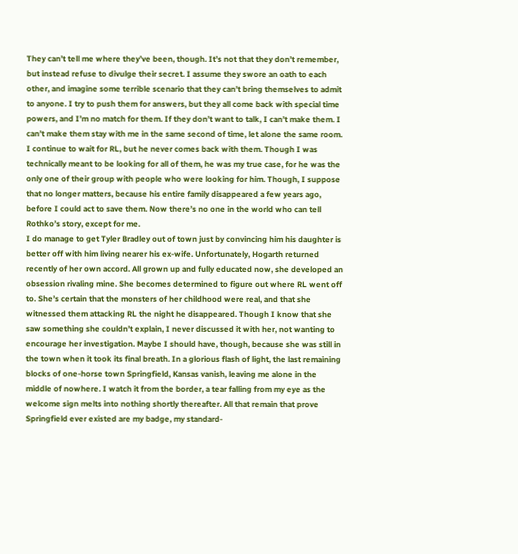They can’t tell me where they’ve been, though. It’s not that they don’t remember, but instead refuse to divulge their secret. I assume they swore an oath to each other, and imagine some terrible scenario that they can’t bring themselves to admit to anyone. I try to push them for answers, but they all come back with special time powers, and I’m no match for them. If they don’t want to talk, I can’t make them. I can’t make them stay with me in the same second of time, let alone the same room. I continue to wait for RL, but he never comes back with them. Though I was technically meant to be looking for all of them, he was my true case, for he was the only one of their group with people who were looking for him. Though, I suppose that no longer matters, because his entire family disappeared a few years ago, before I could act to save them. Now there’s no one in the world who can tell Rothko’s story, except for me.
I do manage to get Tyler Bradley out of town just by convincing him his daughter is better off with him living nearer his ex-wife. Unfortunately, Hogarth returned recently of her own accord. All grown up and fully educated now, she developed an obsession rivaling mine. She becomes determined to figure out where RL went off to. She’s certain that the monsters of her childhood were real, and that she witnessed them attacking RL the night he disappeared. Though I know that she saw something she couldn’t explain, I never discussed it with her, not wanting to encourage her investigation. Maybe I should have, though, because she was still in the town when it took its final breath. In a glorious flash of light, the last remaining blocks of one-horse town Springfield, Kansas vanish, leaving me alone in the middle of nowhere. I watch it from the border, a tear falling from my eye as the welcome sign melts into nothing shortly thereafter. All that remain that prove Springfield ever existed are my badge, my standard-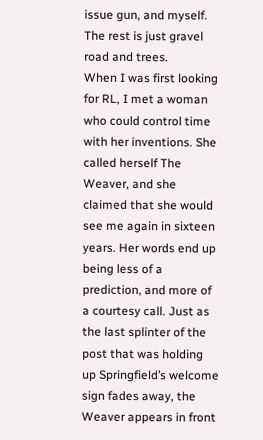issue gun, and myself. The rest is just gravel road and trees.
When I was first looking for RL, I met a woman who could control time with her inventions. She called herself The Weaver, and she claimed that she would see me again in sixteen years. Her words end up being less of a prediction, and more of a courtesy call. Just as the last splinter of the post that was holding up Springfield’s welcome sign fades away, the Weaver appears in front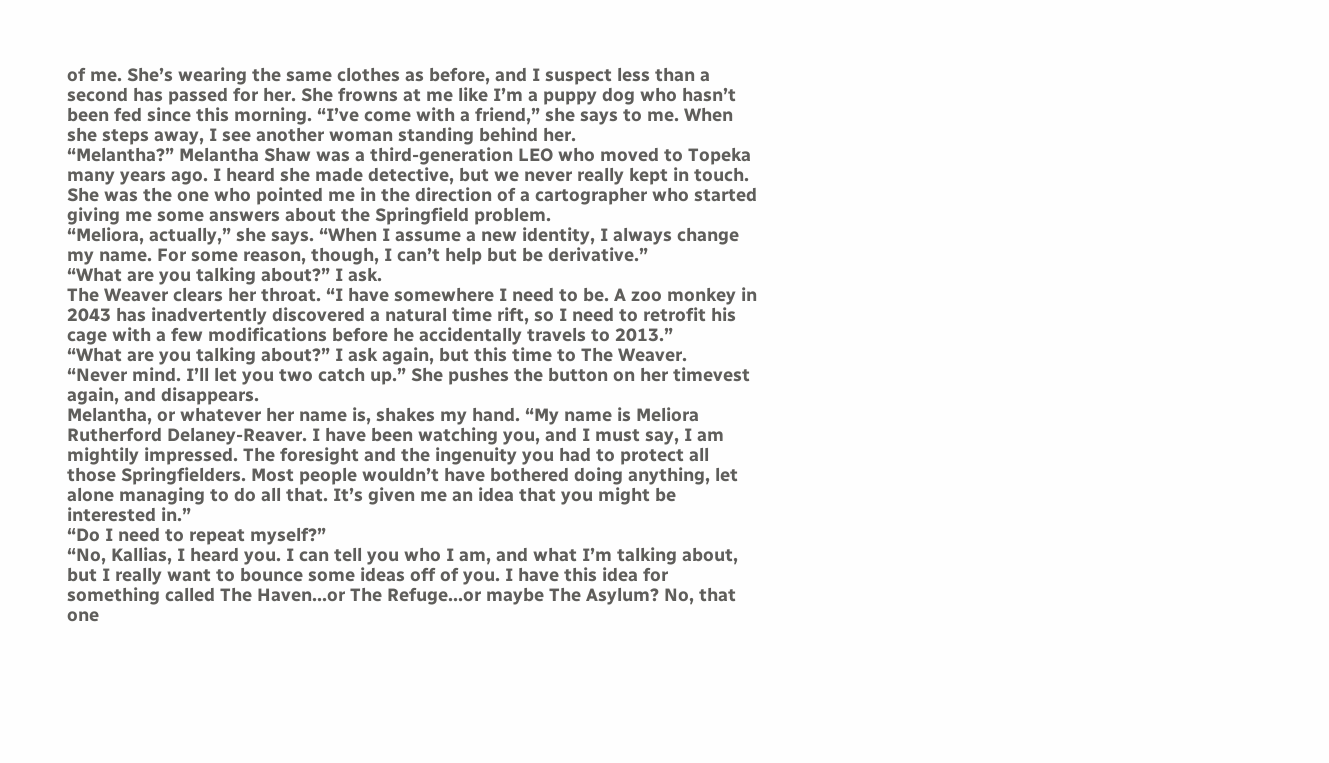of me. She’s wearing the same clothes as before, and I suspect less than a second has passed for her. She frowns at me like I’m a puppy dog who hasn’t been fed since this morning. “I’ve come with a friend,” she says to me. When she steps away, I see another woman standing behind her.
“Melantha?” Melantha Shaw was a third-generation LEO who moved to Topeka many years ago. I heard she made detective, but we never really kept in touch. She was the one who pointed me in the direction of a cartographer who started giving me some answers about the Springfield problem.
“Meliora, actually,” she says. “When I assume a new identity, I always change my name. For some reason, though, I can’t help but be derivative.”
“What are you talking about?” I ask.
The Weaver clears her throat. “I have somewhere I need to be. A zoo monkey in 2043 has inadvertently discovered a natural time rift, so I need to retrofit his cage with a few modifications before he accidentally travels to 2013.”
“What are you talking about?” I ask again, but this time to The Weaver.
“Never mind. I’ll let you two catch up.” She pushes the button on her timevest again, and disappears.
Melantha, or whatever her name is, shakes my hand. “My name is Meliora Rutherford Delaney-Reaver. I have been watching you, and I must say, I am mightily impressed. The foresight and the ingenuity you had to protect all those Springfielders. Most people wouldn’t have bothered doing anything, let alone managing to do all that. It’s given me an idea that you might be interested in.”
“Do I need to repeat myself?”
“No, Kallias, I heard you. I can tell you who I am, and what I’m talking about, but I really want to bounce some ideas off of you. I have this idea for something called The Haven...or The Refuge...or maybe The Asylum? No, that one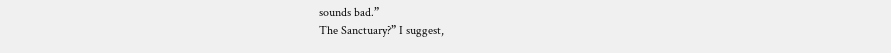sounds bad.”
The Sanctuary?” I suggest,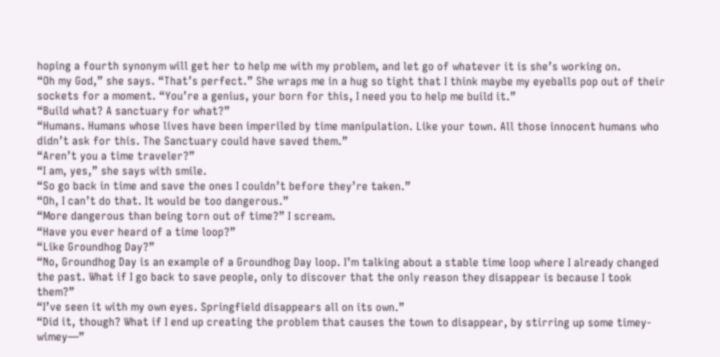hoping a fourth synonym will get her to help me with my problem, and let go of whatever it is she’s working on.
“Oh my God,” she says. “That’s perfect.” She wraps me in a hug so tight that I think maybe my eyeballs pop out of their sockets for a moment. “You’re a genius, your born for this, I need you to help me build it.”
“Build what? A sanctuary for what?”
“Humans. Humans whose lives have been imperiled by time manipulation. Like your town. All those innocent humans who didn’t ask for this. The Sanctuary could have saved them.”
“Aren’t you a time traveler?”
“I am, yes,” she says with smile.
“So go back in time and save the ones I couldn’t before they’re taken.”
“Oh, I can’t do that. It would be too dangerous.”
“More dangerous than being torn out of time?” I scream.
“Have you ever heard of a time loop?”
“Like Groundhog Day?”
“No, Groundhog Day is an example of a Groundhog Day loop. I’m talking about a stable time loop where I already changed the past. What if I go back to save people, only to discover that the only reason they disappear is because I took them?”
“I’ve seen it with my own eyes. Springfield disappears all on its own.”
“Did it, though? What if I end up creating the problem that causes the town to disappear, by stirring up some timey-wimey—”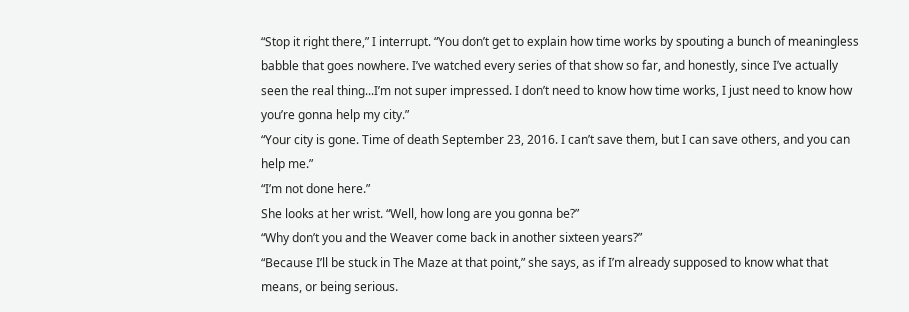“Stop it right there,” I interrupt. “You don’t get to explain how time works by spouting a bunch of meaningless babble that goes nowhere. I’ve watched every series of that show so far, and honestly, since I’ve actually seen the real thing...I’m not super impressed. I don’t need to know how time works, I just need to know how you’re gonna help my city.”
“Your city is gone. Time of death September 23, 2016. I can’t save them, but I can save others, and you can help me.”
“I’m not done here.”
She looks at her wrist. “Well, how long are you gonna be?”
“Why don’t you and the Weaver come back in another sixteen years?”
“Because I’ll be stuck in The Maze at that point,” she says, as if I’m already supposed to know what that means, or being serious.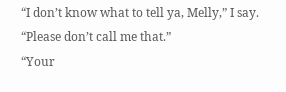“I don’t know what to tell ya, Melly,” I say.
“Please don’t call me that.”
“Your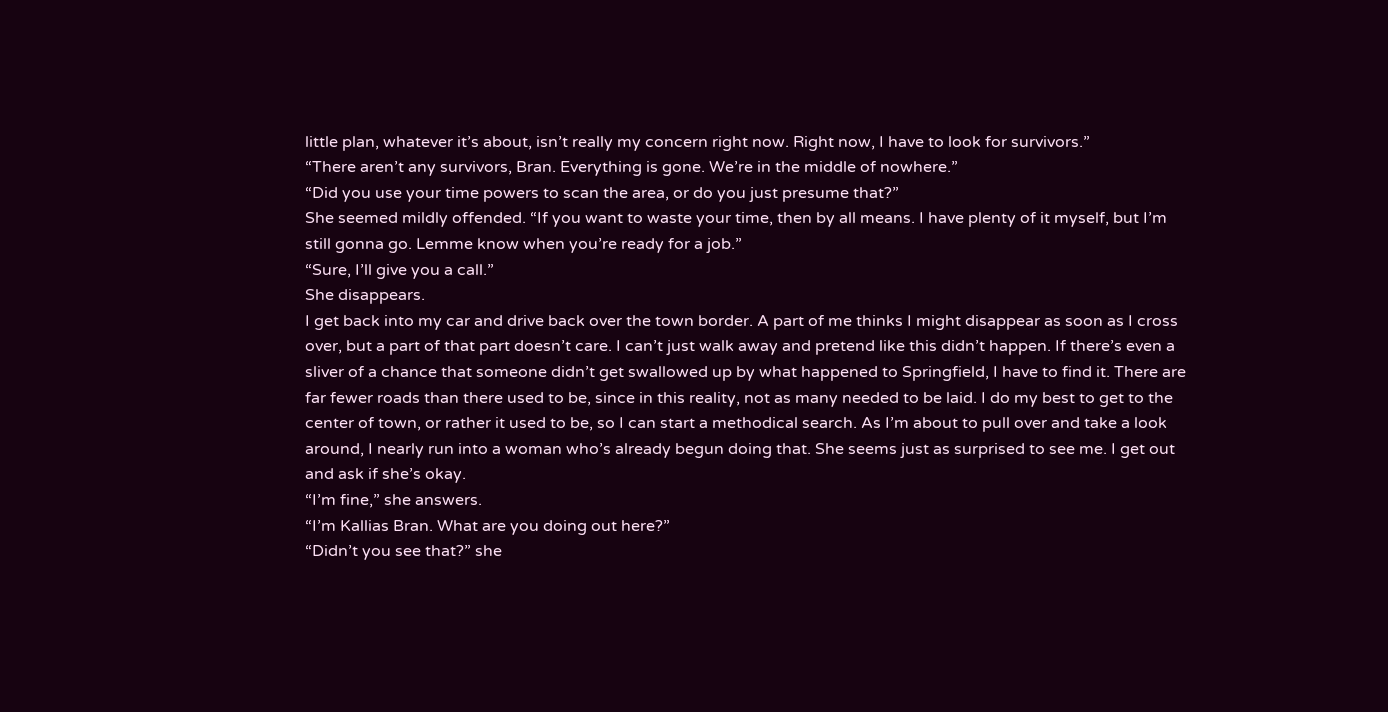little plan, whatever it’s about, isn’t really my concern right now. Right now, I have to look for survivors.”
“There aren’t any survivors, Bran. Everything is gone. We’re in the middle of nowhere.”
“Did you use your time powers to scan the area, or do you just presume that?”
She seemed mildly offended. “If you want to waste your time, then by all means. I have plenty of it myself, but I’m still gonna go. Lemme know when you’re ready for a job.”
“Sure, I’ll give you a call.”
She disappears.
I get back into my car and drive back over the town border. A part of me thinks I might disappear as soon as I cross over, but a part of that part doesn’t care. I can’t just walk away and pretend like this didn’t happen. If there’s even a sliver of a chance that someone didn’t get swallowed up by what happened to Springfield, I have to find it. There are far fewer roads than there used to be, since in this reality, not as many needed to be laid. I do my best to get to the center of town, or rather it used to be, so I can start a methodical search. As I’m about to pull over and take a look around, I nearly run into a woman who’s already begun doing that. She seems just as surprised to see me. I get out and ask if she’s okay.
“I’m fine,” she answers.
“I’m Kallias Bran. What are you doing out here?”
“Didn’t you see that?” she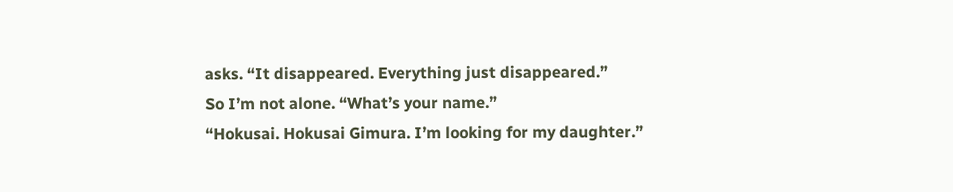asks. “It disappeared. Everything just disappeared.”
So I’m not alone. “What’s your name.”
“Hokusai. Hokusai Gimura. I’m looking for my daughter.”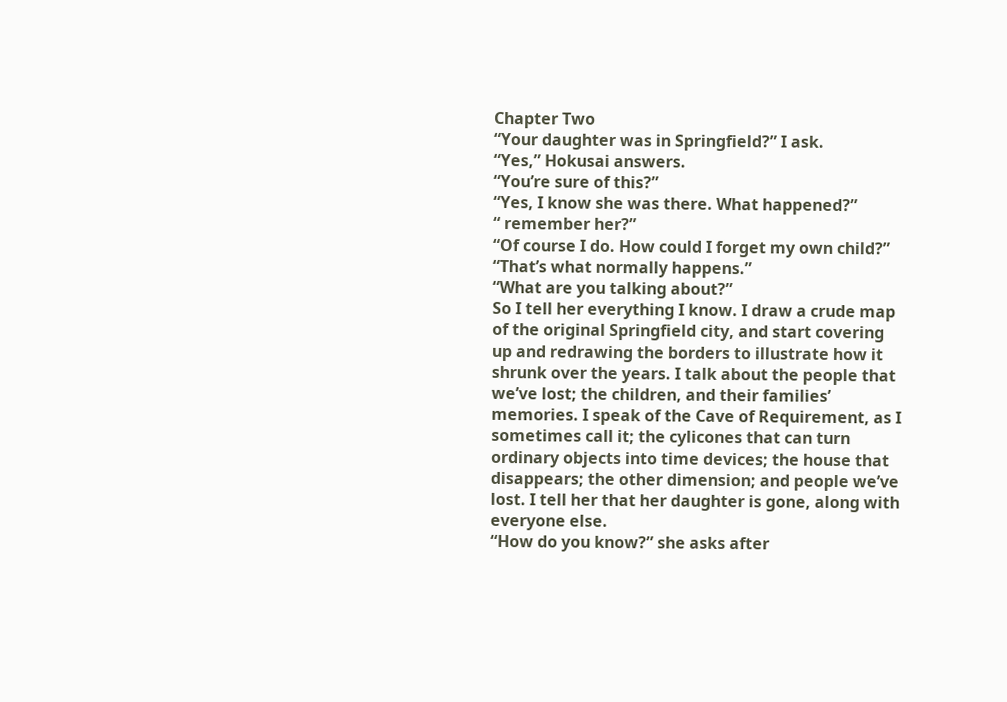Chapter Two
“Your daughter was in Springfield?” I ask.
“Yes,” Hokusai answers.
“You’re sure of this?”
“Yes, I know she was there. What happened?”
“ remember her?”
“Of course I do. How could I forget my own child?”
“That’s what normally happens.”
“What are you talking about?”
So I tell her everything I know. I draw a crude map of the original Springfield city, and start covering up and redrawing the borders to illustrate how it shrunk over the years. I talk about the people that we’ve lost; the children, and their families’ memories. I speak of the Cave of Requirement, as I sometimes call it; the cylicones that can turn ordinary objects into time devices; the house that disappears; the other dimension; and people we’ve lost. I tell her that her daughter is gone, along with everyone else.
“How do you know?” she asks after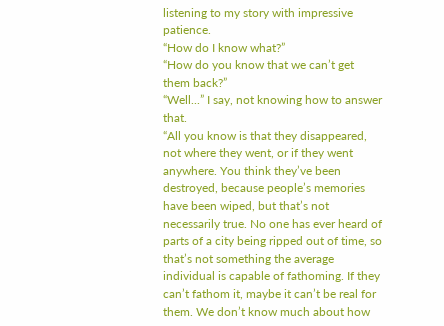listening to my story with impressive patience.
“How do I know what?”
“How do you know that we can’t get them back?”
“Well...” I say, not knowing how to answer that.
“All you know is that they disappeared, not where they went, or if they went anywhere. You think they’ve been destroyed, because people’s memories have been wiped, but that’s not necessarily true. No one has ever heard of parts of a city being ripped out of time, so that’s not something the average individual is capable of fathoming. If they can’t fathom it, maybe it can’t be real for them. We don’t know much about how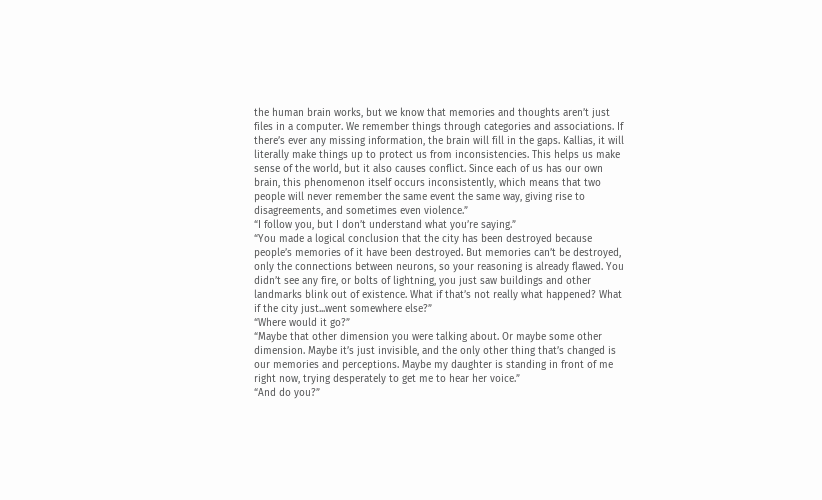the human brain works, but we know that memories and thoughts aren’t just files in a computer. We remember things through categories and associations. If there’s ever any missing information, the brain will fill in the gaps. Kallias, it will literally make things up to protect us from inconsistencies. This helps us make sense of the world, but it also causes conflict. Since each of us has our own brain, this phenomenon itself occurs inconsistently, which means that two people will never remember the same event the same way, giving rise to disagreements, and sometimes even violence.”
“I follow you, but I don’t understand what you’re saying.”
“You made a logical conclusion that the city has been destroyed because people’s memories of it have been destroyed. But memories can’t be destroyed, only the connections between neurons, so your reasoning is already flawed. You didn’t see any fire, or bolts of lightning, you just saw buildings and other landmarks blink out of existence. What if that’s not really what happened? What if the city just...went somewhere else?”
“Where would it go?”
“Maybe that other dimension you were talking about. Or maybe some other dimension. Maybe it’s just invisible, and the only other thing that’s changed is our memories and perceptions. Maybe my daughter is standing in front of me right now, trying desperately to get me to hear her voice.”
“And do you?”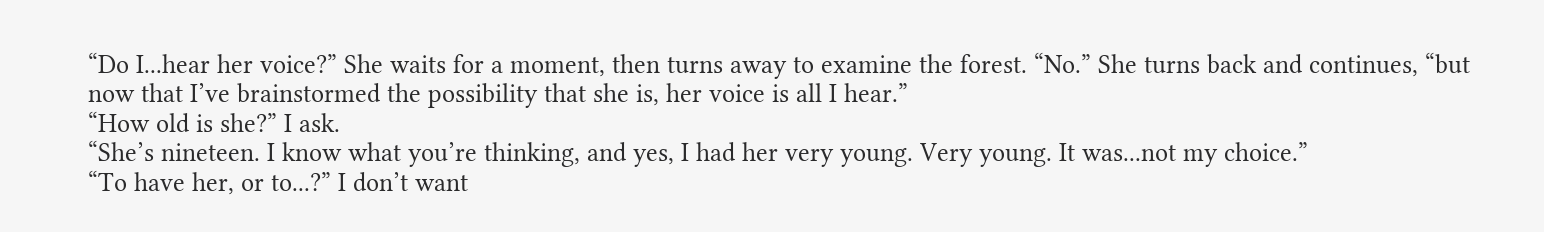“Do I...hear her voice?” She waits for a moment, then turns away to examine the forest. “No.” She turns back and continues, “but now that I’ve brainstormed the possibility that she is, her voice is all I hear.”
“How old is she?” I ask.
“She’s nineteen. I know what you’re thinking, and yes, I had her very young. Very young. It was...not my choice.”
“To have her, or to...?” I don’t want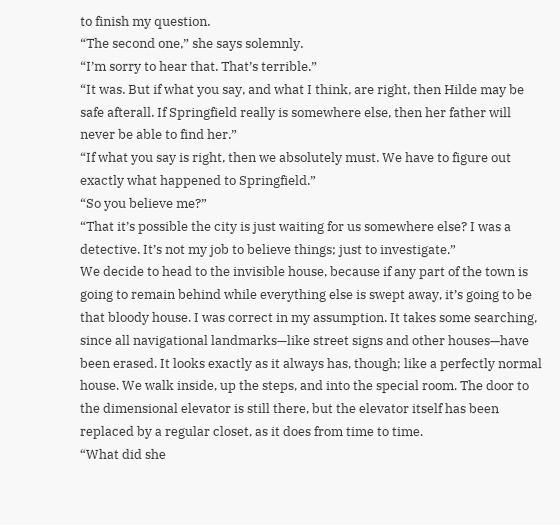to finish my question.
“The second one,” she says solemnly.
“I’m sorry to hear that. That’s terrible.”
“It was. But if what you say, and what I think, are right, then Hilde may be safe afterall. If Springfield really is somewhere else, then her father will never be able to find her.”
“If what you say is right, then we absolutely must. We have to figure out exactly what happened to Springfield.”
“So you believe me?”
“That it’s possible the city is just waiting for us somewhere else? I was a detective. It’s not my job to believe things; just to investigate.”
We decide to head to the invisible house, because if any part of the town is going to remain behind while everything else is swept away, it’s going to be that bloody house. I was correct in my assumption. It takes some searching, since all navigational landmarks—like street signs and other houses—have been erased. It looks exactly as it always has, though; like a perfectly normal house. We walk inside, up the steps, and into the special room. The door to the dimensional elevator is still there, but the elevator itself has been replaced by a regular closet, as it does from time to time.
“What did she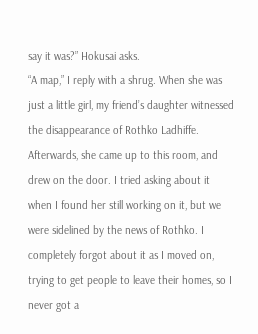say it was?” Hokusai asks.
“A map,” I reply with a shrug. When she was just a little girl, my friend’s daughter witnessed the disappearance of Rothko Ladhiffe. Afterwards, she came up to this room, and drew on the door. I tried asking about it when I found her still working on it, but we were sidelined by the news of Rothko. I completely forgot about it as I moved on, trying to get people to leave their homes, so I never got a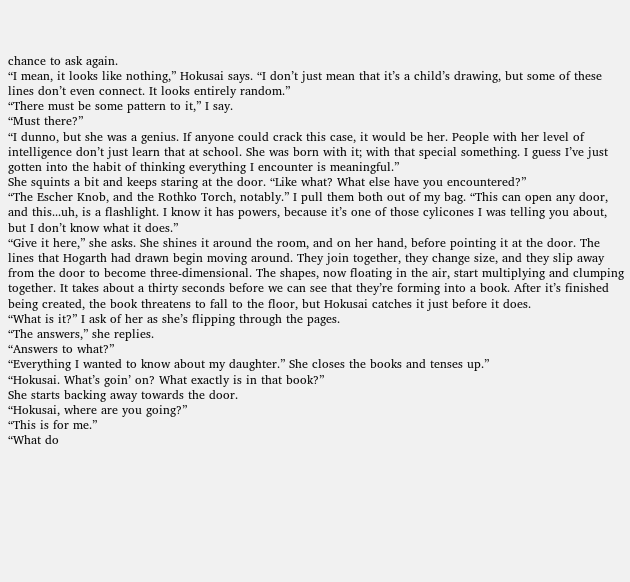chance to ask again.
“I mean, it looks like nothing,” Hokusai says. “I don’t just mean that it’s a child’s drawing, but some of these lines don’t even connect. It looks entirely random.”
“There must be some pattern to it,” I say.
“Must there?”
“I dunno, but she was a genius. If anyone could crack this case, it would be her. People with her level of intelligence don’t just learn that at school. She was born with it; with that special something. I guess I’ve just gotten into the habit of thinking everything I encounter is meaningful.”
She squints a bit and keeps staring at the door. “Like what? What else have you encountered?”
“The Escher Knob, and the Rothko Torch, notably.” I pull them both out of my bag. “This can open any door, and this...uh, is a flashlight. I know it has powers, because it’s one of those cylicones I was telling you about, but I don’t know what it does.”
“Give it here,” she asks. She shines it around the room, and on her hand, before pointing it at the door. The lines that Hogarth had drawn begin moving around. They join together, they change size, and they slip away from the door to become three-dimensional. The shapes, now floating in the air, start multiplying and clumping together. It takes about a thirty seconds before we can see that they’re forming into a book. After it’s finished being created, the book threatens to fall to the floor, but Hokusai catches it just before it does.
“What is it?” I ask of her as she’s flipping through the pages.
“The answers,” she replies.
“Answers to what?”
“Everything I wanted to know about my daughter.” She closes the books and tenses up.”
“Hokusai. What’s goin’ on? What exactly is in that book?”
She starts backing away towards the door.
“Hokusai, where are you going?”
“This is for me.”
“What do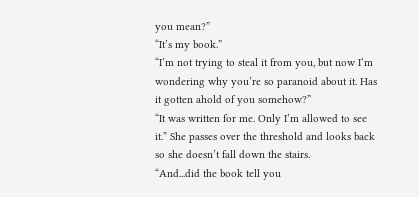you mean?”
“It’s my book.”
“I’m not trying to steal it from you, but now I’m wondering why you’re so paranoid about it. Has it gotten ahold of you somehow?”
“It was written for me. Only I’m allowed to see it.” She passes over the threshold and looks back so she doesn’t fall down the stairs.
“And...did the book tell you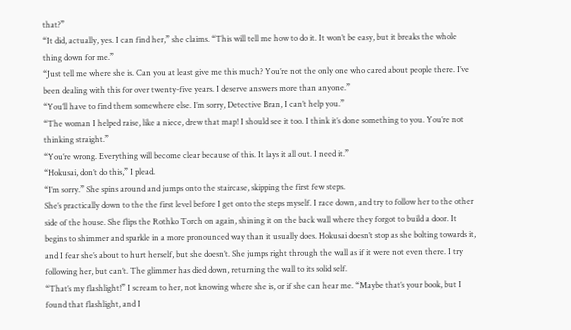that?”
“It did, actually, yes. I can find her,” she claims. “This will tell me how to do it. It won’t be easy, but it breaks the whole thing down for me.”
“Just tell me where she is. Can you at least give me this much? You’re not the only one who cared about people there. I’ve been dealing with this for over twenty-five years. I deserve answers more than anyone.”
“You’ll have to find them somewhere else. I’m sorry, Detective Bran, I can’t help you.”
“The woman I helped raise, like a niece, drew that map! I should see it too. I think it’s done something to you. You’re not thinking straight.”
“You’re wrong. Everything will become clear because of this. It lays it all out. I need it.”
“Hokusai, don’t do this,” I plead.
“I’m sorry.” She spins around and jumps onto the staircase, skipping the first few steps.
She’s practically down to the the first level before I get onto the steps myself. I race down, and try to follow her to the other side of the house. She flips the Rothko Torch on again, shining it on the back wall where they forgot to build a door. It begins to shimmer and sparkle in a more pronounced way than it usually does. Hokusai doesn’t stop as she bolting towards it, and I fear she’s about to hurt herself, but she doesn’t. She jumps right through the wall as if it were not even there. I try following her, but can’t. The glimmer has died down, returning the wall to its solid self.
“That’s my flashlight!” I scream to her, not knowing where she is, or if she can hear me. “Maybe that’s your book, but I found that flashlight, and I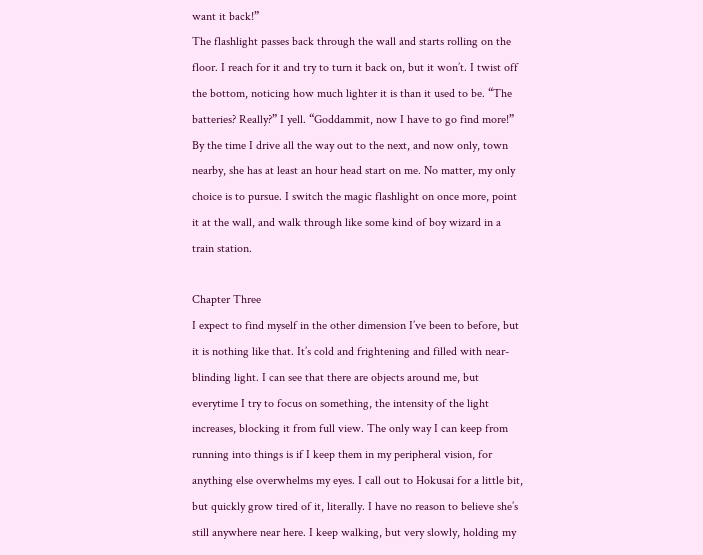want it back!”
The flashlight passes back through the wall and starts rolling on the floor. I reach for it and try to turn it back on, but it won’t. I twist off the bottom, noticing how much lighter it is than it used to be. “The batteries? Really?” I yell. “Goddammit, now I have to go find more!”
By the time I drive all the way out to the next, and now only, town nearby, she has at least an hour head start on me. No matter, my only choice is to pursue. I switch the magic flashlight on once more, point it at the wall, and walk through like some kind of boy wizard in a train station.

Chapter Three
I expect to find myself in the other dimension I’ve been to before, but it is nothing like that. It’s cold and frightening and filled with near-blinding light. I can see that there are objects around me, but everytime I try to focus on something, the intensity of the light increases, blocking it from full view. The only way I can keep from running into things is if I keep them in my peripheral vision, for anything else overwhelms my eyes. I call out to Hokusai for a little bit, but quickly grow tired of it, literally. I have no reason to believe she’s still anywhere near here. I keep walking, but very slowly, holding my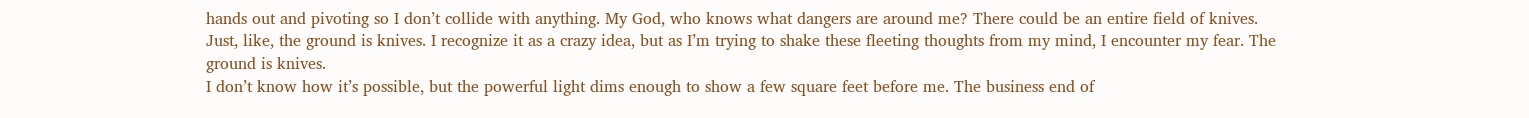hands out and pivoting so I don’t collide with anything. My God, who knows what dangers are around me? There could be an entire field of knives. Just, like, the ground is knives. I recognize it as a crazy idea, but as I’m trying to shake these fleeting thoughts from my mind, I encounter my fear. The ground is knives.
I don’t know how it’s possible, but the powerful light dims enough to show a few square feet before me. The business end of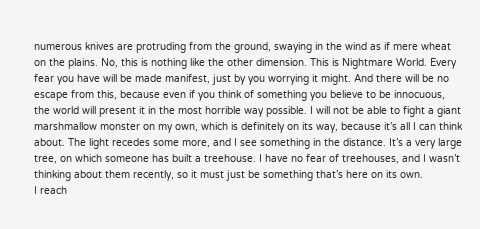numerous knives are protruding from the ground, swaying in the wind as if mere wheat on the plains. No, this is nothing like the other dimension. This is Nightmare World. Every fear you have will be made manifest, just by you worrying it might. And there will be no escape from this, because even if you think of something you believe to be innocuous, the world will present it in the most horrible way possible. I will not be able to fight a giant marshmallow monster on my own, which is definitely on its way, because it’s all I can think about. The light recedes some more, and I see something in the distance. It’s a very large tree, on which someone has built a treehouse. I have no fear of treehouses, and I wasn’t thinking about them recently, so it must just be something that’s here on its own.
I reach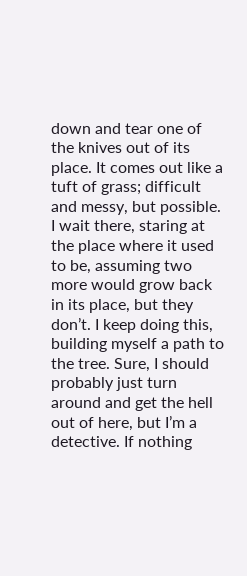down and tear one of the knives out of its place. It comes out like a tuft of grass; difficult and messy, but possible. I wait there, staring at the place where it used to be, assuming two more would grow back in its place, but they don’t. I keep doing this, building myself a path to the tree. Sure, I should probably just turn around and get the hell out of here, but I’m a detective. If nothing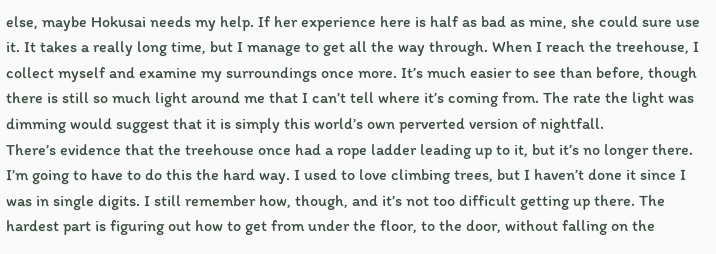else, maybe Hokusai needs my help. If her experience here is half as bad as mine, she could sure use it. It takes a really long time, but I manage to get all the way through. When I reach the treehouse, I collect myself and examine my surroundings once more. It’s much easier to see than before, though there is still so much light around me that I can’t tell where it’s coming from. The rate the light was dimming would suggest that it is simply this world’s own perverted version of nightfall.
There’s evidence that the treehouse once had a rope ladder leading up to it, but it’s no longer there. I’m going to have to do this the hard way. I used to love climbing trees, but I haven’t done it since I was in single digits. I still remember how, though, and it’s not too difficult getting up there. The hardest part is figuring out how to get from under the floor, to the door, without falling on the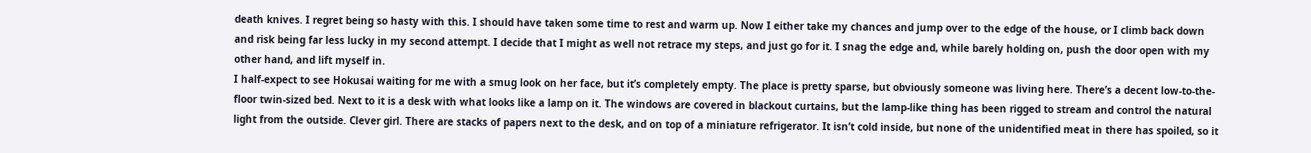death knives. I regret being so hasty with this. I should have taken some time to rest and warm up. Now I either take my chances and jump over to the edge of the house, or I climb back down and risk being far less lucky in my second attempt. I decide that I might as well not retrace my steps, and just go for it. I snag the edge and, while barely holding on, push the door open with my other hand, and lift myself in.
I half-expect to see Hokusai waiting for me with a smug look on her face, but it’s completely empty. The place is pretty sparse, but obviously someone was living here. There’s a decent low-to-the-floor twin-sized bed. Next to it is a desk with what looks like a lamp on it. The windows are covered in blackout curtains, but the lamp-like thing has been rigged to stream and control the natural light from the outside. Clever girl. There are stacks of papers next to the desk, and on top of a miniature refrigerator. It isn’t cold inside, but none of the unidentified meat in there has spoiled, so it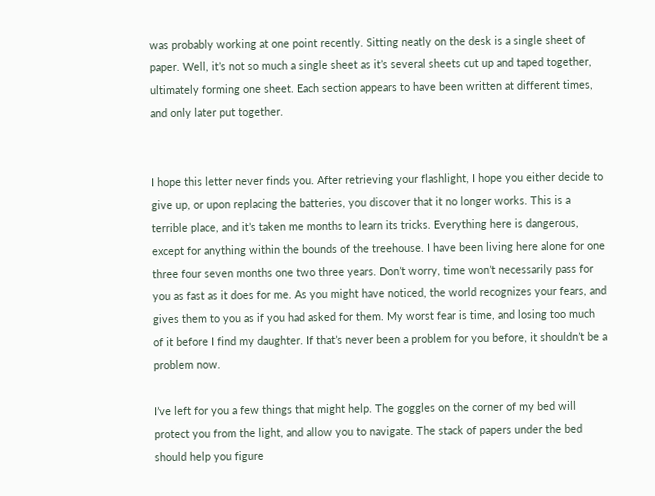was probably working at one point recently. Sitting neatly on the desk is a single sheet of paper. Well, it’s not so much a single sheet as it’s several sheets cut up and taped together, ultimately forming one sheet. Each section appears to have been written at different times, and only later put together.


I hope this letter never finds you. After retrieving your flashlight, I hope you either decide to give up, or upon replacing the batteries, you discover that it no longer works. This is a terrible place, and it’s taken me months to learn its tricks. Everything here is dangerous, except for anything within the bounds of the treehouse. I have been living here alone for one three four seven months one two three years. Don’t worry, time won’t necessarily pass for you as fast as it does for me. As you might have noticed, the world recognizes your fears, and gives them to you as if you had asked for them. My worst fear is time, and losing too much of it before I find my daughter. If that’s never been a problem for you before, it shouldn’t be a problem now.

I’ve left for you a few things that might help. The goggles on the corner of my bed will protect you from the light, and allow you to navigate. The stack of papers under the bed should help you figure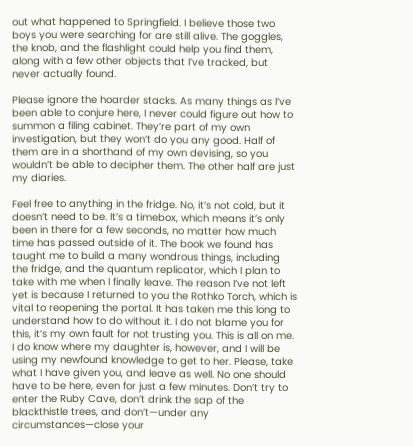out what happened to Springfield. I believe those two boys you were searching for are still alive. The goggles, the knob, and the flashlight could help you find them, along with a few other objects that I’ve tracked, but never actually found.

Please ignore the hoarder stacks. As many things as I’ve been able to conjure here, I never could figure out how to summon a filing cabinet. They’re part of my own investigation, but they won’t do you any good. Half of them are in a shorthand of my own devising, so you wouldn’t be able to decipher them. The other half are just my diaries.

Feel free to anything in the fridge. No, it’s not cold, but it doesn’t need to be. It’s a timebox, which means it’s only been in there for a few seconds, no matter how much time has passed outside of it. The book we found has taught me to build a many wondrous things, including the fridge, and the quantum replicator, which I plan to take with me when I finally leave. The reason I’ve not left yet is because I returned to you the Rothko Torch, which is vital to reopening the portal. It has taken me this long to understand how to do without it. I do not blame you for this, it’s my own fault for not trusting you. This is all on me. I do know where my daughter is, however, and I will be using my newfound knowledge to get to her. Please, take what I have given you, and leave as well. No one should have to be here, even for just a few minutes. Don’t try to enter the Ruby Cave, don’t drink the sap of the blackthistle trees, and don’t—under any circumstances—close your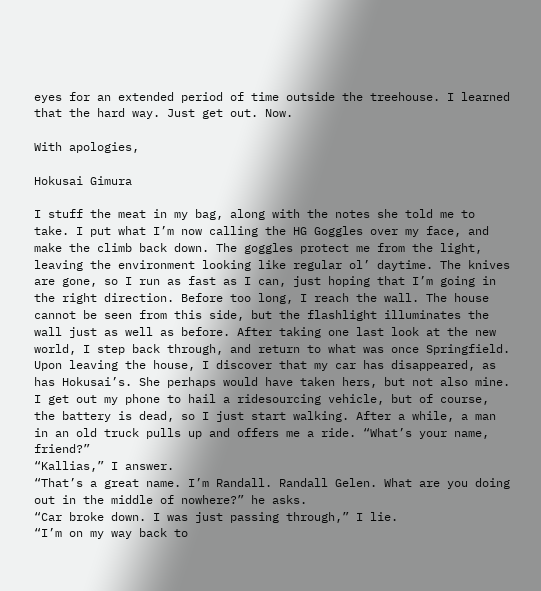eyes for an extended period of time outside the treehouse. I learned that the hard way. Just get out. Now.

With apologies,

Hokusai Gimura

I stuff the meat in my bag, along with the notes she told me to take. I put what I’m now calling the HG Goggles over my face, and make the climb back down. The goggles protect me from the light, leaving the environment looking like regular ol’ daytime. The knives are gone, so I run as fast as I can, just hoping that I’m going in the right direction. Before too long, I reach the wall. The house cannot be seen from this side, but the flashlight illuminates the wall just as well as before. After taking one last look at the new world, I step back through, and return to what was once Springfield.
Upon leaving the house, I discover that my car has disappeared, as has Hokusai’s. She perhaps would have taken hers, but not also mine. I get out my phone to hail a ridesourcing vehicle, but of course, the battery is dead, so I just start walking. After a while, a man in an old truck pulls up and offers me a ride. “What’s your name, friend?”
“Kallias,” I answer.
“That’s a great name. I’m Randall. Randall Gelen. What are you doing out in the middle of nowhere?” he asks.
“Car broke down. I was just passing through,” I lie.
“I’m on my way back to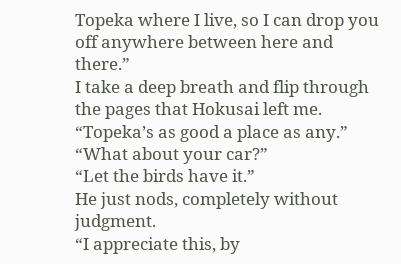Topeka where I live, so I can drop you off anywhere between here and there.”
I take a deep breath and flip through the pages that Hokusai left me. “Topeka’s as good a place as any.”
“What about your car?”
“Let the birds have it.”
He just nods, completely without judgment.
“I appreciate this, by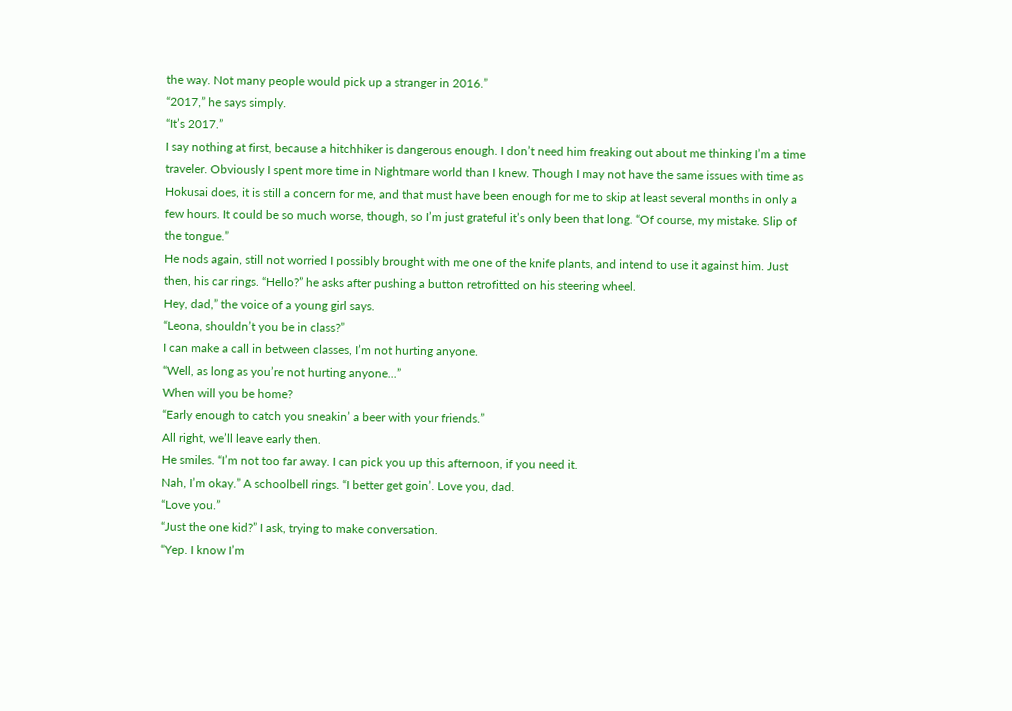the way. Not many people would pick up a stranger in 2016.”
“2017,” he says simply.
“It’s 2017.”
I say nothing at first, because a hitchhiker is dangerous enough. I don’t need him freaking out about me thinking I’m a time traveler. Obviously I spent more time in Nightmare world than I knew. Though I may not have the same issues with time as Hokusai does, it is still a concern for me, and that must have been enough for me to skip at least several months in only a few hours. It could be so much worse, though, so I’m just grateful it’s only been that long. “Of course, my mistake. Slip of the tongue.”
He nods again, still not worried I possibly brought with me one of the knife plants, and intend to use it against him. Just then, his car rings. “Hello?” he asks after pushing a button retrofitted on his steering wheel.
Hey, dad,” the voice of a young girl says.
“Leona, shouldn’t you be in class?”
I can make a call in between classes, I’m not hurting anyone.
“Well, as long as you’re not hurting anyone...”
When will you be home?
“Early enough to catch you sneakin’ a beer with your friends.”
All right, we’ll leave early then.
He smiles. “I’m not too far away. I can pick you up this afternoon, if you need it.
Nah, I’m okay.” A schoolbell rings. “I better get goin’. Love you, dad.
“Love you.”
“Just the one kid?” I ask, trying to make conversation.
“Yep. I know I’m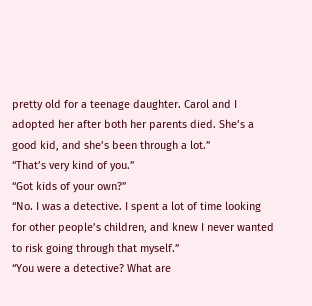pretty old for a teenage daughter. Carol and I adopted her after both her parents died. She’s a good kid, and she’s been through a lot.”
“That’s very kind of you.”
“Got kids of your own?”
“No. I was a detective. I spent a lot of time looking for other people’s children, and knew I never wanted to risk going through that myself.”
“You were a detective? What are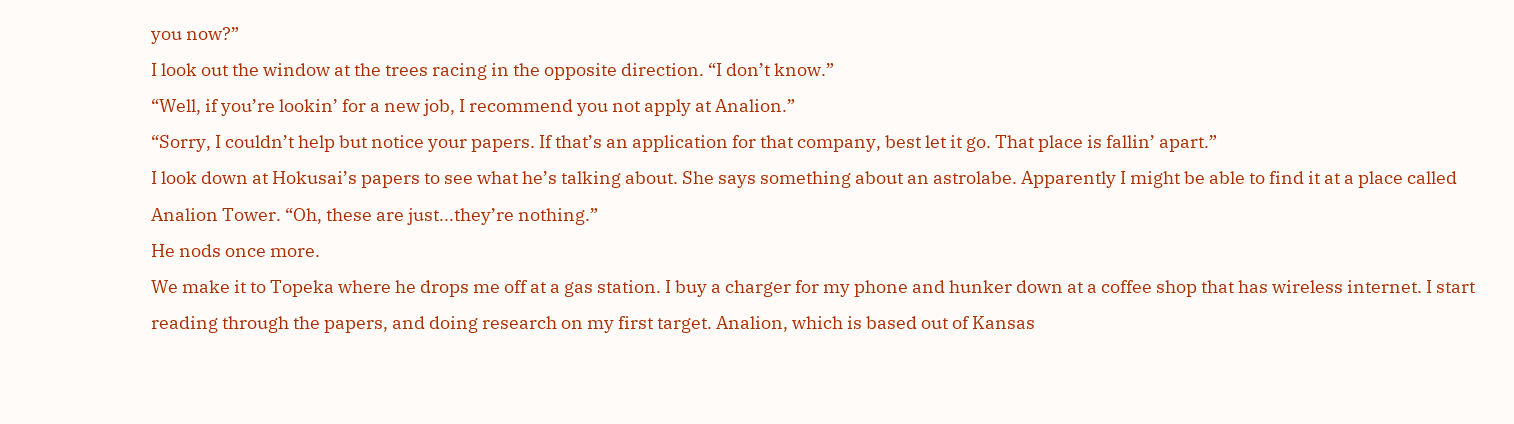you now?”
I look out the window at the trees racing in the opposite direction. “I don’t know.”
“Well, if you’re lookin’ for a new job, I recommend you not apply at Analion.”
“Sorry, I couldn’t help but notice your papers. If that’s an application for that company, best let it go. That place is fallin’ apart.”
I look down at Hokusai’s papers to see what he’s talking about. She says something about an astrolabe. Apparently I might be able to find it at a place called Analion Tower. “Oh, these are just...they’re nothing.”
He nods once more.
We make it to Topeka where he drops me off at a gas station. I buy a charger for my phone and hunker down at a coffee shop that has wireless internet. I start reading through the papers, and doing research on my first target. Analion, which is based out of Kansas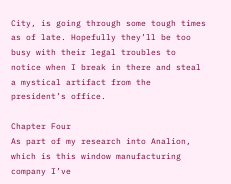City, is going through some tough times as of late. Hopefully they’ll be too busy with their legal troubles to notice when I break in there and steal a mystical artifact from the president’s office.

Chapter Four
As part of my research into Analion, which is this window manufacturing company I’ve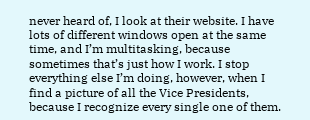never heard of, I look at their website. I have lots of different windows open at the same time, and I’m multitasking, because sometimes that’s just how I work. I stop everything else I’m doing, however, when I find a picture of all the Vice Presidents, because I recognize every single one of them.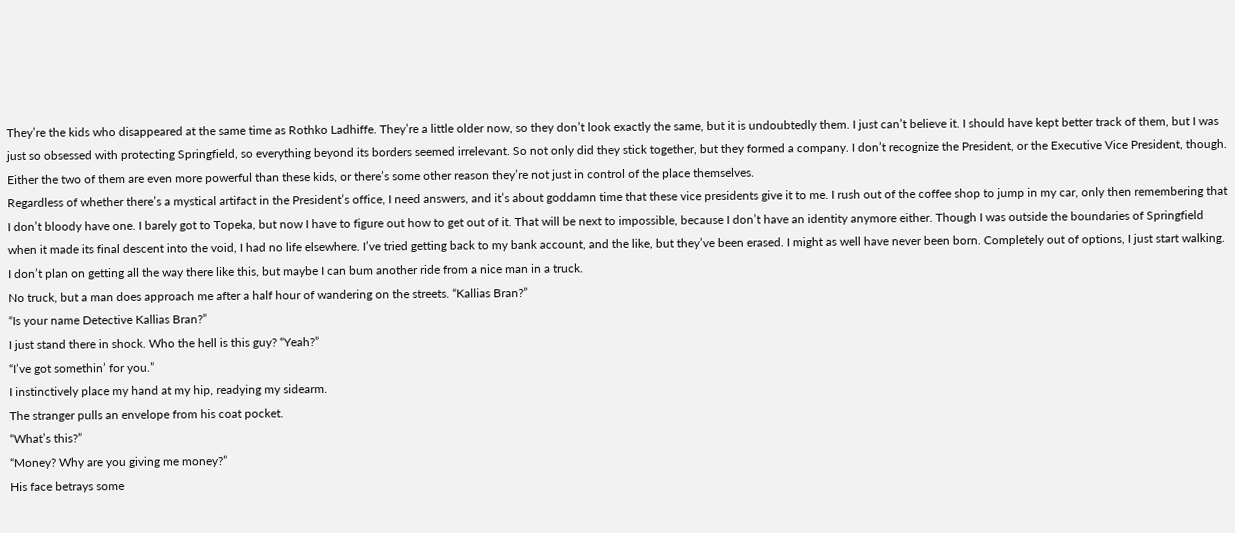They’re the kids who disappeared at the same time as Rothko Ladhiffe. They’re a little older now, so they don’t look exactly the same, but it is undoubtedly them. I just can’t believe it. I should have kept better track of them, but I was just so obsessed with protecting Springfield, so everything beyond its borders seemed irrelevant. So not only did they stick together, but they formed a company. I don’t recognize the President, or the Executive Vice President, though. Either the two of them are even more powerful than these kids, or there’s some other reason they’re not just in control of the place themselves.
Regardless of whether there’s a mystical artifact in the President’s office, I need answers, and it’s about goddamn time that these vice presidents give it to me. I rush out of the coffee shop to jump in my car, only then remembering that I don’t bloody have one. I barely got to Topeka, but now I have to figure out how to get out of it. That will be next to impossible, because I don’t have an identity anymore either. Though I was outside the boundaries of Springfield when it made its final descent into the void, I had no life elsewhere. I’ve tried getting back to my bank account, and the like, but they’ve been erased. I might as well have never been born. Completely out of options, I just start walking. I don’t plan on getting all the way there like this, but maybe I can bum another ride from a nice man in a truck.
No truck, but a man does approach me after a half hour of wandering on the streets. “Kallias Bran?”
“Is your name Detective Kallias Bran?”
I just stand there in shock. Who the hell is this guy? “Yeah?”
“I’ve got somethin’ for you.”
I instinctively place my hand at my hip, readying my sidearm.
The stranger pulls an envelope from his coat pocket.
“What’s this?”
“Money? Why are you giving me money?”
His face betrays some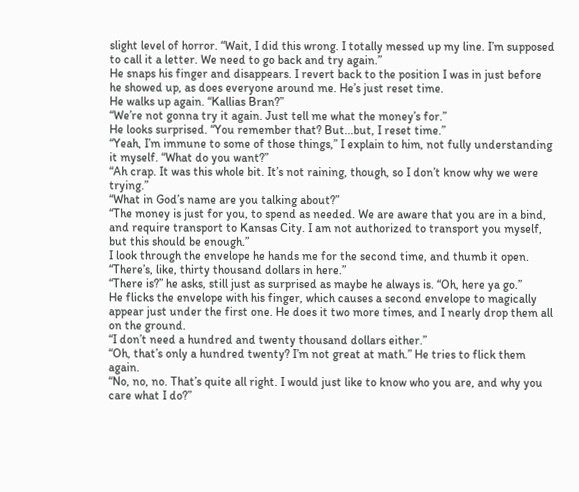slight level of horror. “Wait, I did this wrong. I totally messed up my line. I’m supposed to call it a letter. We need to go back and try again.”
He snaps his finger and disappears. I revert back to the position I was in just before he showed up, as does everyone around me. He’s just reset time.
He walks up again. “Kallias Bran?”
“We’re not gonna try it again. Just tell me what the money’s for.”
He looks surprised. “You remember that? But...but, I reset time.”
“Yeah, I’m immune to some of those things,” I explain to him, not fully understanding it myself. “What do you want?”
“Ah crap. It was this whole bit. It’s not raining, though, so I don’t know why we were trying.”
“What in God’s name are you talking about?”
“The money is just for you, to spend as needed. We are aware that you are in a bind, and require transport to Kansas City. I am not authorized to transport you myself, but this should be enough.”
I look through the envelope he hands me for the second time, and thumb it open. “There’s, like, thirty thousand dollars in here.”
“There is?” he asks, still just as surprised as maybe he always is. “Oh, here ya go.”
He flicks the envelope with his finger, which causes a second envelope to magically appear just under the first one. He does it two more times, and I nearly drop them all on the ground.
“I don’t need a hundred and twenty thousand dollars either.”
“Oh, that’s only a hundred twenty? I’m not great at math.” He tries to flick them again.
“No, no, no. That’s quite all right. I would just like to know who you are, and why you care what I do?”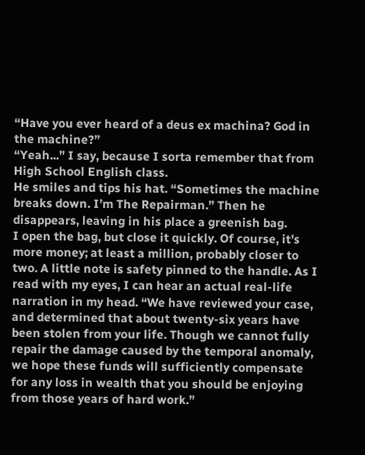“Have you ever heard of a deus ex machina? God in the machine?”
“Yeah...” I say, because I sorta remember that from High School English class.
He smiles and tips his hat. “Sometimes the machine breaks down. I’m The Repairman.” Then he disappears, leaving in his place a greenish bag.
I open the bag, but close it quickly. Of course, it’s more money; at least a million, probably closer to two. A little note is safety pinned to the handle. As I read with my eyes, I can hear an actual real-life narration in my head. “We have reviewed your case, and determined that about twenty-six years have been stolen from your life. Though we cannot fully repair the damage caused by the temporal anomaly, we hope these funds will sufficiently compensate for any loss in wealth that you should be enjoying from those years of hard work.”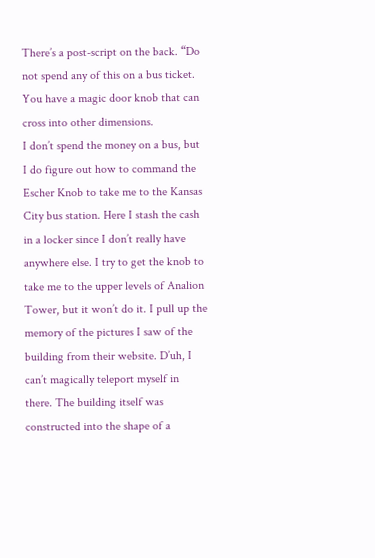There’s a post-script on the back. “Do not spend any of this on a bus ticket. You have a magic door knob that can cross into other dimensions.
I don’t spend the money on a bus, but I do figure out how to command the Escher Knob to take me to the Kansas City bus station. Here I stash the cash in a locker since I don’t really have anywhere else. I try to get the knob to take me to the upper levels of Analion Tower, but it won’t do it. I pull up the memory of the pictures I saw of the building from their website. D’uh, I can’t magically teleport myself in there. The building itself was constructed into the shape of a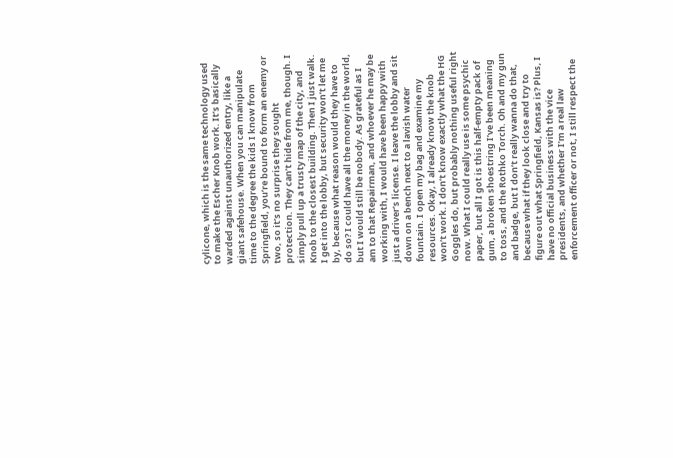cylicone, which is the same technology used to make the Escher Knob work. It’s basically warded against unauthorized entry, like a giant safehouse. When you can manipulate time to the degree the kids I know from Springfield, you’re bound to form an enemy or two, so it’s no surprise they sought protection. They can’t hide from me, though. I simply pull up a trusty map of the city, and Knob to the closest building. Then I just walk.
I get into the lobby, but security won’t let me by, because what reason would they have to do so? I could have all the money in the world, but I would still be nobody. As grateful as I am to that Repairman, and whoever he may be working with, I would have been happy with just a driver’s license. I leave the lobby and sit down on a bench next to a lavish water fountain. I open my bag and examine my resources. Okay, I already know the knob won’t work. I don’t know exactly what the HG Goggles do, but probably nothing useful right now. What I could really use is some psychic paper, but all I got is this half-empty pack of gum, a broken shoestring I’ve been meaning to toss, and the Rothko Torch. Oh and my gun and badge, but I don’t really wanna do that, because what if they look close and try to figure out what Springfield, Kansas is? Plus, I have no official business with the vice presidents, and whether I’m a real law enforcement officer or not, I still respect the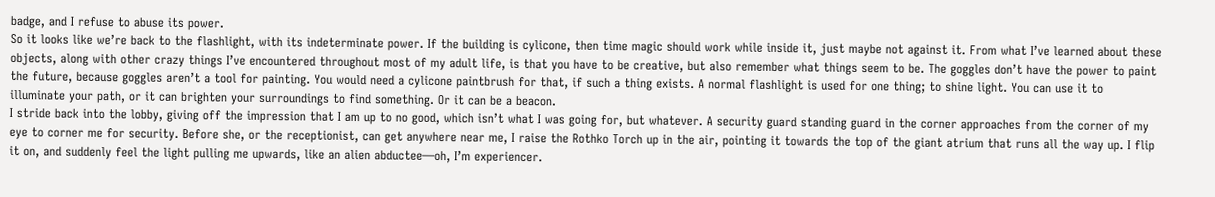badge, and I refuse to abuse its power.
So it looks like we’re back to the flashlight, with its indeterminate power. If the building is cylicone, then time magic should work while inside it, just maybe not against it. From what I’ve learned about these objects, along with other crazy things I’ve encountered throughout most of my adult life, is that you have to be creative, but also remember what things seem to be. The goggles don’t have the power to paint the future, because goggles aren’t a tool for painting. You would need a cylicone paintbrush for that, if such a thing exists. A normal flashlight is used for one thing; to shine light. You can use it to illuminate your path, or it can brighten your surroundings to find something. Or it can be a beacon.
I stride back into the lobby, giving off the impression that I am up to no good, which isn’t what I was going for, but whatever. A security guard standing guard in the corner approaches from the corner of my eye to corner me for security. Before she, or the receptionist, can get anywhere near me, I raise the Rothko Torch up in the air, pointing it towards the top of the giant atrium that runs all the way up. I flip it on, and suddenly feel the light pulling me upwards, like an alien abductee—oh, I’m experiencer.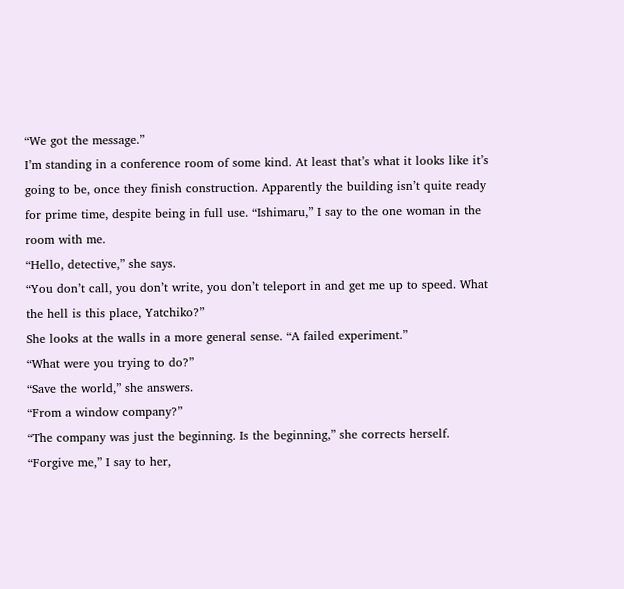“We got the message.”
I’m standing in a conference room of some kind. At least that’s what it looks like it’s going to be, once they finish construction. Apparently the building isn’t quite ready for prime time, despite being in full use. “Ishimaru,” I say to the one woman in the room with me.
“Hello, detective,” she says.
“You don’t call, you don’t write, you don’t teleport in and get me up to speed. What the hell is this place, Yatchiko?”
She looks at the walls in a more general sense. “A failed experiment.”
“What were you trying to do?”
“Save the world,” she answers.
“From a window company?”
“The company was just the beginning. Is the beginning,” she corrects herself.
“Forgive me,” I say to her,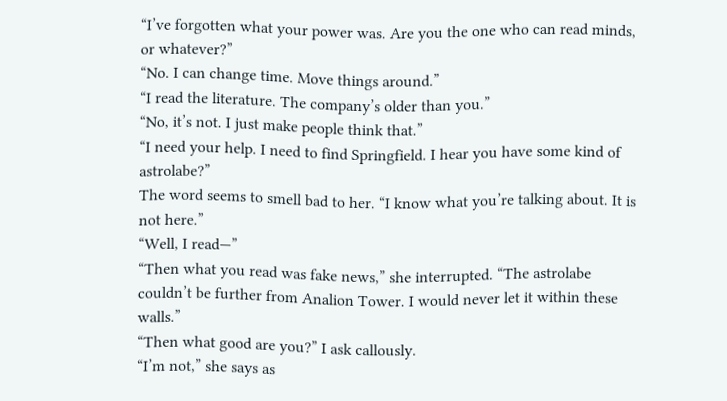“I’ve forgotten what your power was. Are you the one who can read minds, or whatever?”
“No. I can change time. Move things around.”
“I read the literature. The company’s older than you.”
“No, it’s not. I just make people think that.”
“I need your help. I need to find Springfield. I hear you have some kind of astrolabe?”
The word seems to smell bad to her. “I know what you’re talking about. It is not here.”
“Well, I read—”
“Then what you read was fake news,” she interrupted. “The astrolabe couldn’t be further from Analion Tower. I would never let it within these walls.”
“Then what good are you?” I ask callously.
“I’m not,” she says as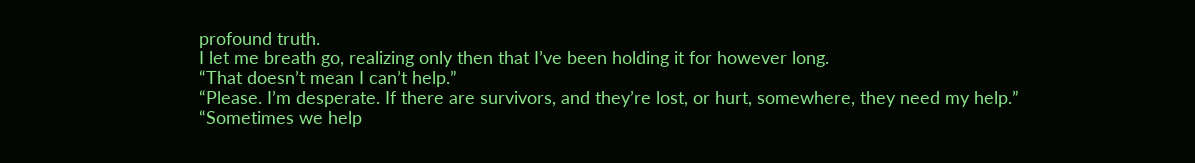profound truth.
I let me breath go, realizing only then that I’ve been holding it for however long.
“That doesn’t mean I can’t help.”
“Please. I’m desperate. If there are survivors, and they’re lost, or hurt, somewhere, they need my help.”
“Sometimes we help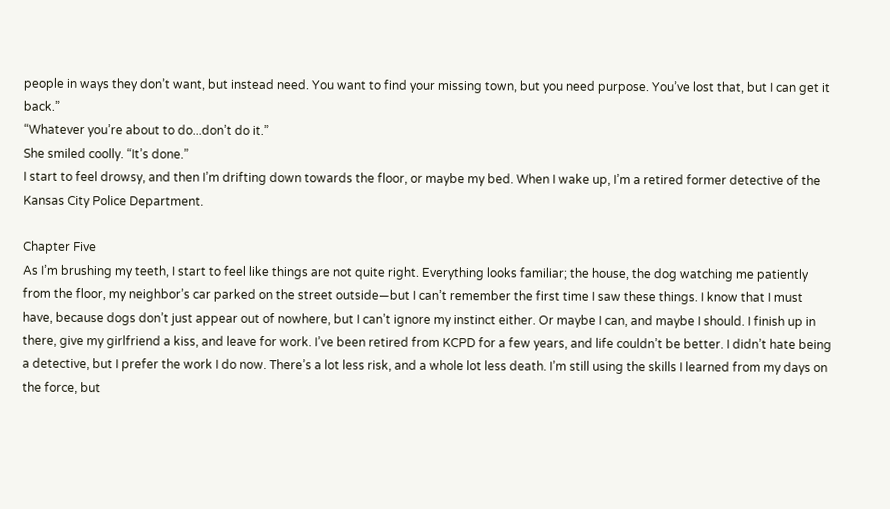people in ways they don’t want, but instead need. You want to find your missing town, but you need purpose. You’ve lost that, but I can get it back.”
“Whatever you’re about to do...don’t do it.”
She smiled coolly. “It’s done.”
I start to feel drowsy, and then I’m drifting down towards the floor, or maybe my bed. When I wake up, I’m a retired former detective of the Kansas City Police Department.

Chapter Five
As I’m brushing my teeth, I start to feel like things are not quite right. Everything looks familiar; the house, the dog watching me patiently from the floor, my neighbor’s car parked on the street outside—but I can’t remember the first time I saw these things. I know that I must have, because dogs don’t just appear out of nowhere, but I can’t ignore my instinct either. Or maybe I can, and maybe I should. I finish up in there, give my girlfriend a kiss, and leave for work. I’ve been retired from KCPD for a few years, and life couldn’t be better. I didn’t hate being a detective, but I prefer the work I do now. There’s a lot less risk, and a whole lot less death. I’m still using the skills I learned from my days on the force, but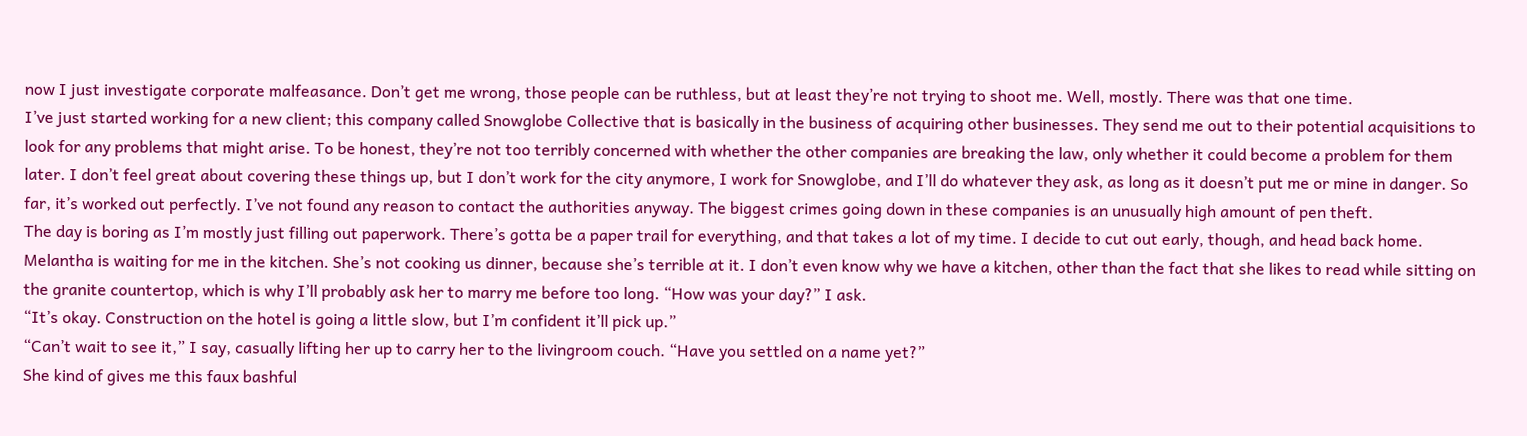now I just investigate corporate malfeasance. Don’t get me wrong, those people can be ruthless, but at least they’re not trying to shoot me. Well, mostly. There was that one time.
I’ve just started working for a new client; this company called Snowglobe Collective that is basically in the business of acquiring other businesses. They send me out to their potential acquisitions to look for any problems that might arise. To be honest, they’re not too terribly concerned with whether the other companies are breaking the law, only whether it could become a problem for them later. I don’t feel great about covering these things up, but I don’t work for the city anymore, I work for Snowglobe, and I’ll do whatever they ask, as long as it doesn’t put me or mine in danger. So far, it’s worked out perfectly. I’ve not found any reason to contact the authorities anyway. The biggest crimes going down in these companies is an unusually high amount of pen theft.
The day is boring as I’m mostly just filling out paperwork. There’s gotta be a paper trail for everything, and that takes a lot of my time. I decide to cut out early, though, and head back home. Melantha is waiting for me in the kitchen. She’s not cooking us dinner, because she’s terrible at it. I don’t even know why we have a kitchen, other than the fact that she likes to read while sitting on the granite countertop, which is why I’ll probably ask her to marry me before too long. “How was your day?” I ask.
“It’s okay. Construction on the hotel is going a little slow, but I’m confident it’ll pick up.”
“Can’t wait to see it,” I say, casually lifting her up to carry her to the livingroom couch. “Have you settled on a name yet?”
She kind of gives me this faux bashful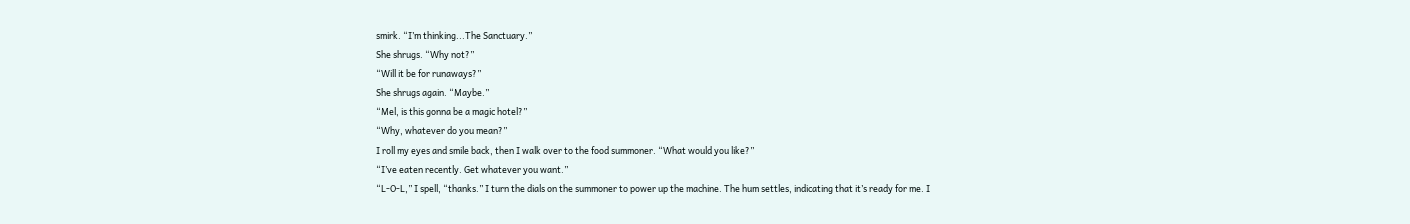smirk. “I’m thinking...The Sanctuary.”
She shrugs. “Why not?”
“Will it be for runaways?”
She shrugs again. “Maybe.”
“Mel, is this gonna be a magic hotel?”
“Why, whatever do you mean?”
I roll my eyes and smile back, then I walk over to the food summoner. “What would you like?”
“I’ve eaten recently. Get whatever you want.”
“L-O-L,” I spell, “thanks.” I turn the dials on the summoner to power up the machine. The hum settles, indicating that it’s ready for me. I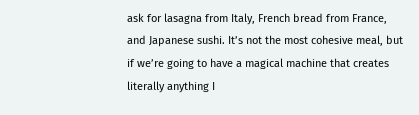ask for lasagna from Italy, French bread from France, and Japanese sushi. It’s not the most cohesive meal, but if we’re going to have a magical machine that creates literally anything I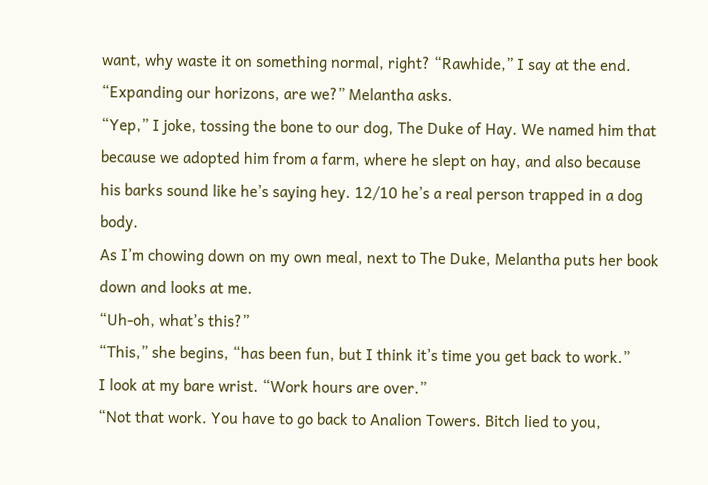want, why waste it on something normal, right? “Rawhide,” I say at the end.
“Expanding our horizons, are we?” Melantha asks.
“Yep,” I joke, tossing the bone to our dog, The Duke of Hay. We named him that because we adopted him from a farm, where he slept on hay, and also because his barks sound like he’s saying hey. 12/10 he’s a real person trapped in a dog body.
As I’m chowing down on my own meal, next to The Duke, Melantha puts her book down and looks at me.
“Uh-oh, what’s this?”
“This,” she begins, “has been fun, but I think it’s time you get back to work.”
I look at my bare wrist. “Work hours are over.”
“Not that work. You have to go back to Analion Towers. Bitch lied to you,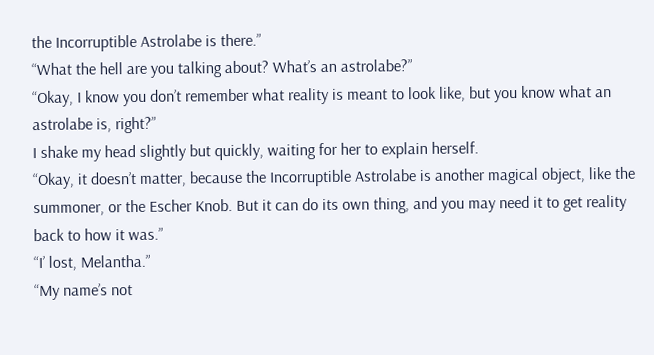the Incorruptible Astrolabe is there.”
“What the hell are you talking about? What’s an astrolabe?”
“Okay, I know you don’t remember what reality is meant to look like, but you know what an astrolabe is, right?”
I shake my head slightly but quickly, waiting for her to explain herself.
“Okay, it doesn’t matter, because the Incorruptible Astrolabe is another magical object, like the summoner, or the Escher Knob. But it can do its own thing, and you may need it to get reality back to how it was.”
“I’ lost, Melantha.”
“My name’s not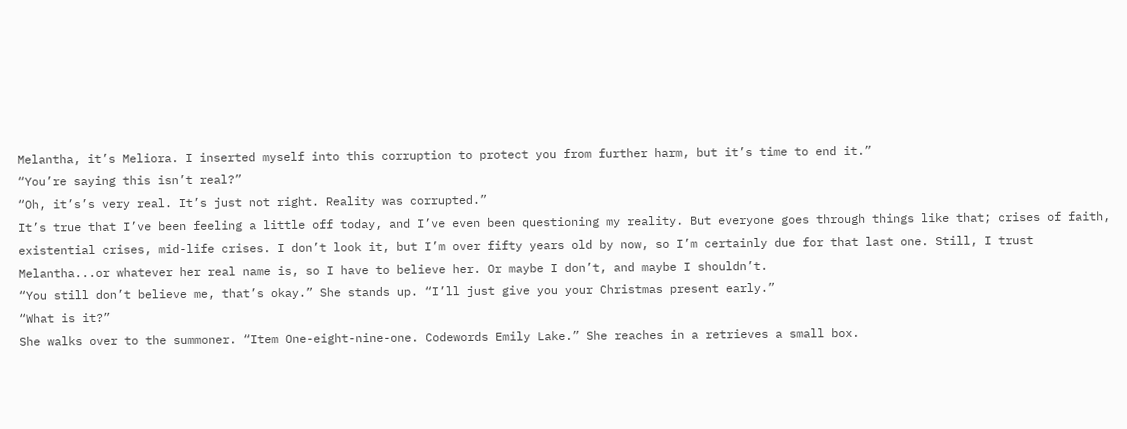Melantha, it’s Meliora. I inserted myself into this corruption to protect you from further harm, but it’s time to end it.”
“You’re saying this isn’t real?”
“Oh, it’s’s very real. It’s just not right. Reality was corrupted.”
It’s true that I’ve been feeling a little off today, and I’ve even been questioning my reality. But everyone goes through things like that; crises of faith, existential crises, mid-life crises. I don’t look it, but I’m over fifty years old by now, so I’m certainly due for that last one. Still, I trust Melantha...or whatever her real name is, so I have to believe her. Or maybe I don’t, and maybe I shouldn’t.
“You still don’t believe me, that’s okay.” She stands up. “I’ll just give you your Christmas present early.”
“What is it?”
She walks over to the summoner. “Item One-eight-nine-one. Codewords Emily Lake.” She reaches in a retrieves a small box.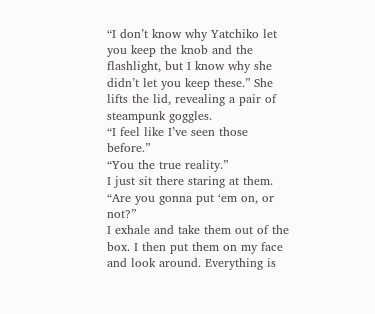“I don’t know why Yatchiko let you keep the knob and the flashlight, but I know why she didn’t let you keep these.” She lifts the lid, revealing a pair of steampunk goggles.
“I feel like I’ve seen those before.”
“You the true reality.”
I just sit there staring at them.
“Are you gonna put ‘em on, or not?”
I exhale and take them out of the box. I then put them on my face and look around. Everything is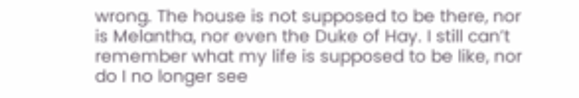wrong. The house is not supposed to be there, nor is Melantha, nor even the Duke of Hay. I still can’t remember what my life is supposed to be like, nor do I no longer see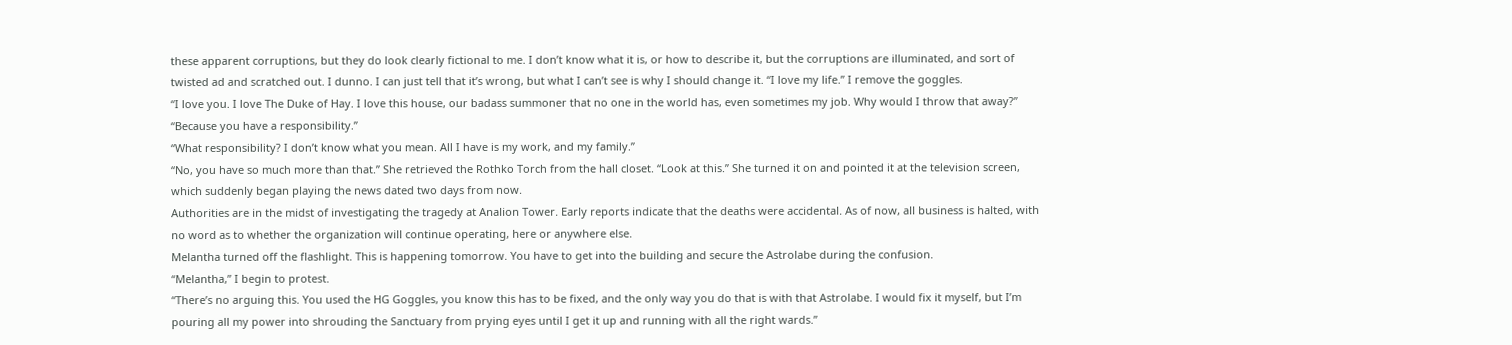these apparent corruptions, but they do look clearly fictional to me. I don’t know what it is, or how to describe it, but the corruptions are illuminated, and sort of twisted ad and scratched out. I dunno. I can just tell that it’s wrong, but what I can’t see is why I should change it. “I love my life.” I remove the goggles.
“I love you. I love The Duke of Hay. I love this house, our badass summoner that no one in the world has, even sometimes my job. Why would I throw that away?”
“Because you have a responsibility.”
“What responsibility? I don’t know what you mean. All I have is my work, and my family.”
“No, you have so much more than that.” She retrieved the Rothko Torch from the hall closet. “Look at this.” She turned it on and pointed it at the television screen, which suddenly began playing the news dated two days from now.
Authorities are in the midst of investigating the tragedy at Analion Tower. Early reports indicate that the deaths were accidental. As of now, all business is halted, with no word as to whether the organization will continue operating, here or anywhere else.
Melantha turned off the flashlight. This is happening tomorrow. You have to get into the building and secure the Astrolabe during the confusion.
“Melantha,” I begin to protest.
“There’s no arguing this. You used the HG Goggles, you know this has to be fixed, and the only way you do that is with that Astrolabe. I would fix it myself, but I’m pouring all my power into shrouding the Sanctuary from prying eyes until I get it up and running with all the right wards.”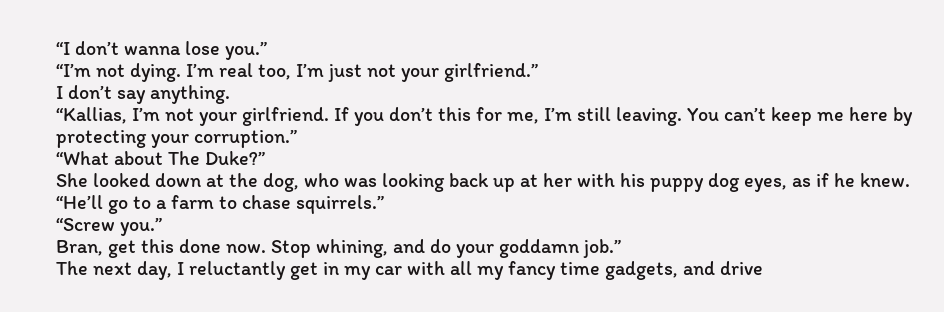“I don’t wanna lose you.”
“I’m not dying. I’m real too, I’m just not your girlfriend.”
I don’t say anything.
“Kallias, I’m not your girlfriend. If you don’t this for me, I’m still leaving. You can’t keep me here by protecting your corruption.”
“What about The Duke?”
She looked down at the dog, who was looking back up at her with his puppy dog eyes, as if he knew. “He’ll go to a farm to chase squirrels.”
“Screw you.”
Bran, get this done now. Stop whining, and do your goddamn job.”
The next day, I reluctantly get in my car with all my fancy time gadgets, and drive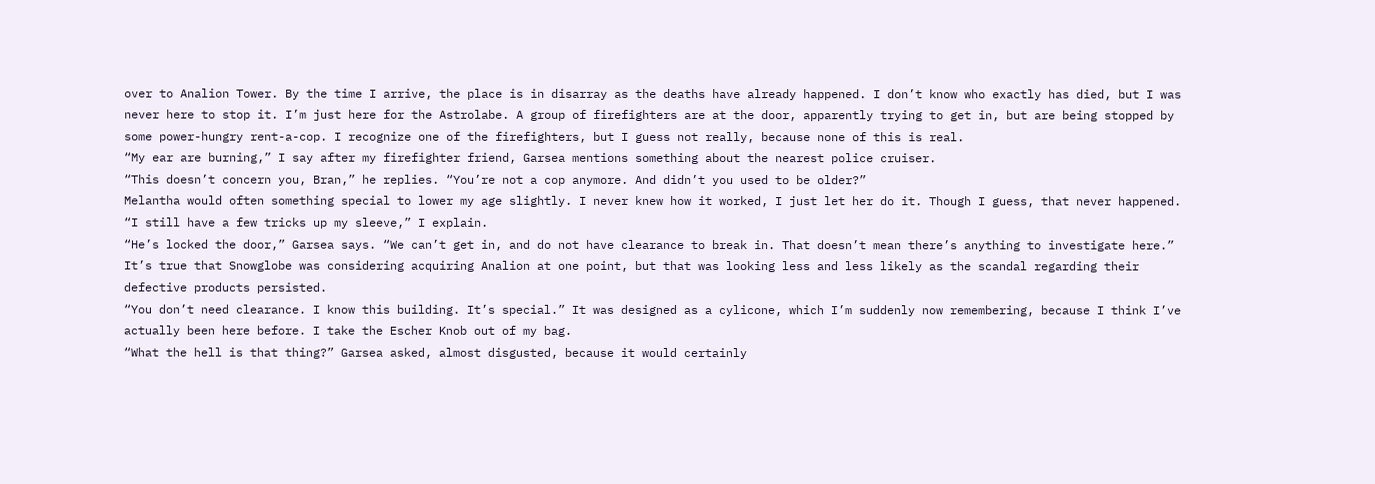over to Analion Tower. By the time I arrive, the place is in disarray as the deaths have already happened. I don’t know who exactly has died, but I was never here to stop it. I’m just here for the Astrolabe. A group of firefighters are at the door, apparently trying to get in, but are being stopped by some power-hungry rent-a-cop. I recognize one of the firefighters, but I guess not really, because none of this is real.
“My ear are burning,” I say after my firefighter friend, Garsea mentions something about the nearest police cruiser.
“This doesn’t concern you, Bran,” he replies. “You’re not a cop anymore. And didn’t you used to be older?”
Melantha would often something special to lower my age slightly. I never knew how it worked, I just let her do it. Though I guess, that never happened. “I still have a few tricks up my sleeve,” I explain.
“He’s locked the door,” Garsea says. “We can’t get in, and do not have clearance to break in. That doesn’t mean there’s anything to investigate here.” It’s true that Snowglobe was considering acquiring Analion at one point, but that was looking less and less likely as the scandal regarding their defective products persisted.
“You don’t need clearance. I know this building. It’s special.” It was designed as a cylicone, which I’m suddenly now remembering, because I think I’ve actually been here before. I take the Escher Knob out of my bag.
“What the hell is that thing?” Garsea asked, almost disgusted, because it would certainly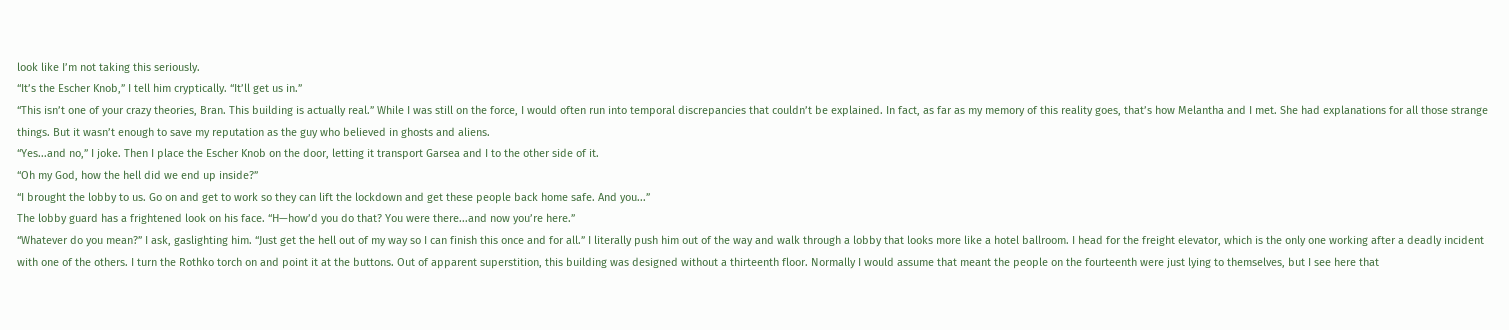look like I’m not taking this seriously.
“It’s the Escher Knob,” I tell him cryptically. “It’ll get us in.”
“This isn’t one of your crazy theories, Bran. This building is actually real.” While I was still on the force, I would often run into temporal discrepancies that couldn’t be explained. In fact, as far as my memory of this reality goes, that’s how Melantha and I met. She had explanations for all those strange things. But it wasn’t enough to save my reputation as the guy who believed in ghosts and aliens.
“Yes...and no,” I joke. Then I place the Escher Knob on the door, letting it transport Garsea and I to the other side of it.
“Oh my God, how the hell did we end up inside?”
“I brought the lobby to us. Go on and get to work so they can lift the lockdown and get these people back home safe. And you...”
The lobby guard has a frightened look on his face. “H—how’d you do that? You were there...and now you’re here.”
“Whatever do you mean?” I ask, gaslighting him. “Just get the hell out of my way so I can finish this once and for all.” I literally push him out of the way and walk through a lobby that looks more like a hotel ballroom. I head for the freight elevator, which is the only one working after a deadly incident with one of the others. I turn the Rothko torch on and point it at the buttons. Out of apparent superstition, this building was designed without a thirteenth floor. Normally I would assume that meant the people on the fourteenth were just lying to themselves, but I see here that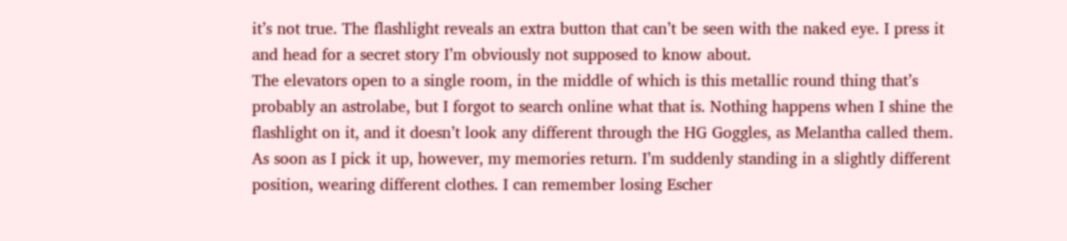it’s not true. The flashlight reveals an extra button that can’t be seen with the naked eye. I press it and head for a secret story I’m obviously not supposed to know about.
The elevators open to a single room, in the middle of which is this metallic round thing that’s probably an astrolabe, but I forgot to search online what that is. Nothing happens when I shine the flashlight on it, and it doesn’t look any different through the HG Goggles, as Melantha called them. As soon as I pick it up, however, my memories return. I’m suddenly standing in a slightly different position, wearing different clothes. I can remember losing Escher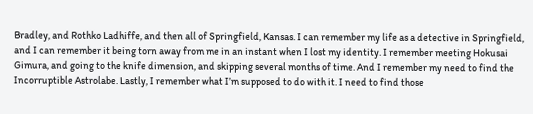Bradley, and Rothko Ladhiffe, and then all of Springfield, Kansas. I can remember my life as a detective in Springfield, and I can remember it being torn away from me in an instant when I lost my identity. I remember meeting Hokusai Gimura, and going to the knife dimension, and skipping several months of time. And I remember my need to find the Incorruptible Astrolabe. Lastly, I remember what I’m supposed to do with it. I need to find those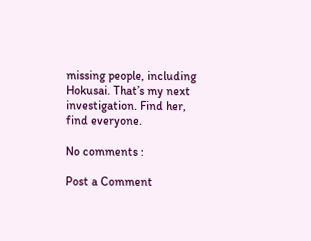missing people, including Hokusai. That’s my next investigation. Find her, find everyone.

No comments :

Post a Comment